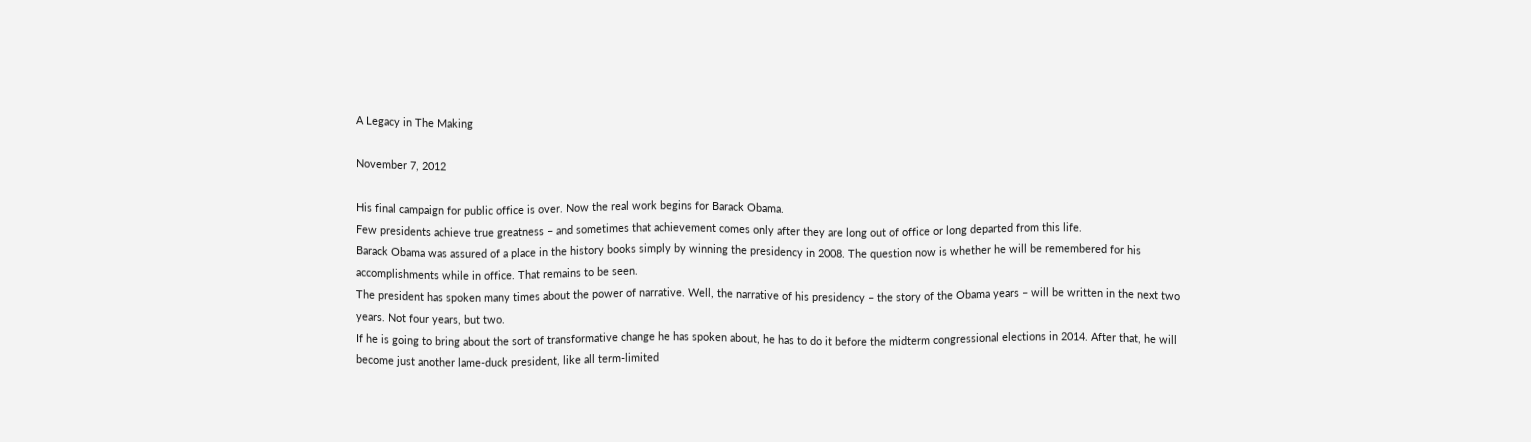A Legacy in The Making

November 7, 2012

His final campaign for public office is over. Now the real work begins for Barack Obama.
Few presidents achieve true greatness – and sometimes that achievement comes only after they are long out of office or long departed from this life.
Barack Obama was assured of a place in the history books simply by winning the presidency in 2008. The question now is whether he will be remembered for his accomplishments while in office. That remains to be seen.
The president has spoken many times about the power of narrative. Well, the narrative of his presidency – the story of the Obama years – will be written in the next two years. Not four years, but two.
If he is going to bring about the sort of transformative change he has spoken about, he has to do it before the midterm congressional elections in 2014. After that, he will become just another lame-duck president, like all term-limited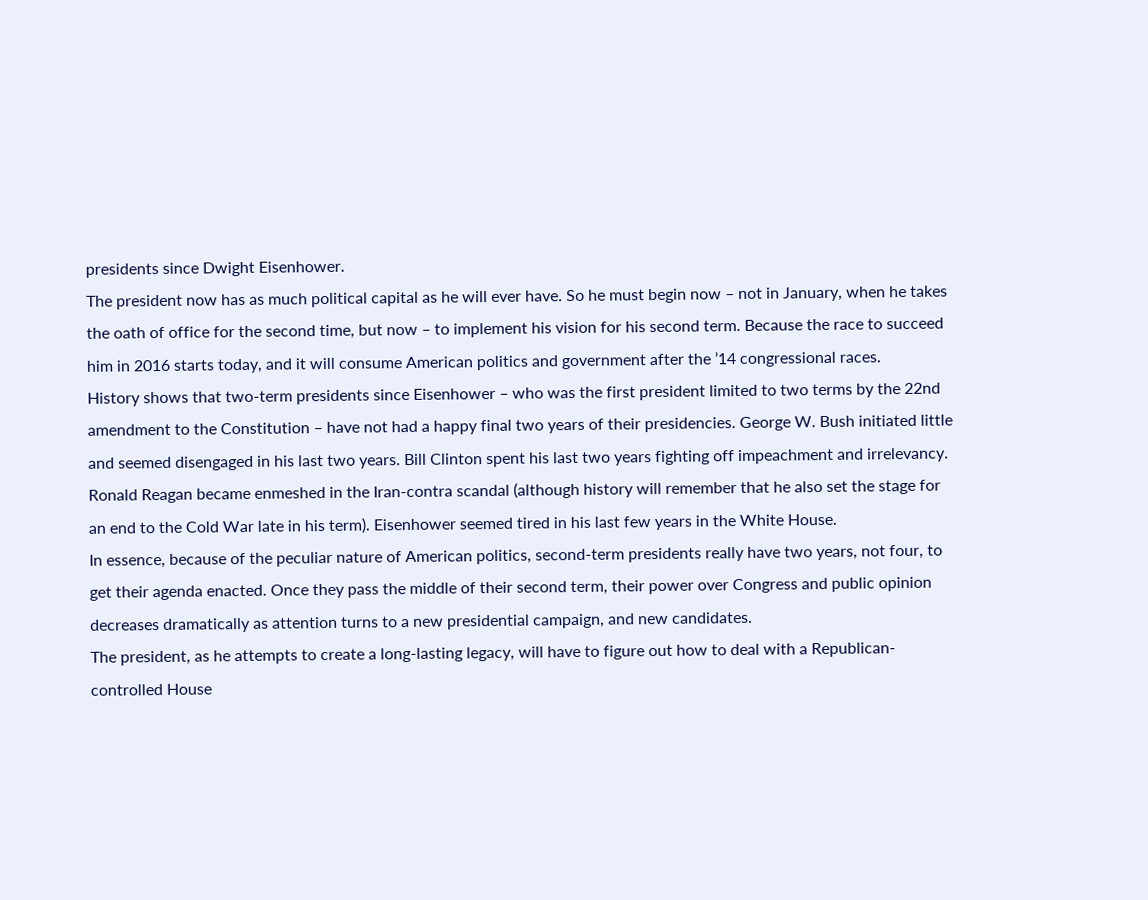presidents since Dwight Eisenhower.
The president now has as much political capital as he will ever have. So he must begin now – not in January, when he takes the oath of office for the second time, but now – to implement his vision for his second term. Because the race to succeed him in 2016 starts today, and it will consume American politics and government after the ’14 congressional races.
History shows that two-term presidents since Eisenhower – who was the first president limited to two terms by the 22nd amendment to the Constitution – have not had a happy final two years of their presidencies. George W. Bush initiated little and seemed disengaged in his last two years. Bill Clinton spent his last two years fighting off impeachment and irrelevancy. Ronald Reagan became enmeshed in the Iran-contra scandal (although history will remember that he also set the stage for an end to the Cold War late in his term). Eisenhower seemed tired in his last few years in the White House.
In essence, because of the peculiar nature of American politics, second-term presidents really have two years, not four, to get their agenda enacted. Once they pass the middle of their second term, their power over Congress and public opinion decreases dramatically as attention turns to a new presidential campaign, and new candidates.
The president, as he attempts to create a long-lasting legacy, will have to figure out how to deal with a Republican-controlled House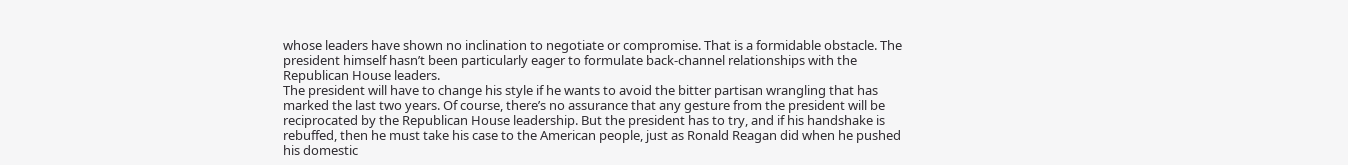whose leaders have shown no inclination to negotiate or compromise. That is a formidable obstacle. The president himself hasn’t been particularly eager to formulate back-channel relationships with the Republican House leaders.
The president will have to change his style if he wants to avoid the bitter partisan wrangling that has marked the last two years. Of course, there’s no assurance that any gesture from the president will be reciprocated by the Republican House leadership. But the president has to try, and if his handshake is rebuffed, then he must take his case to the American people, just as Ronald Reagan did when he pushed his domestic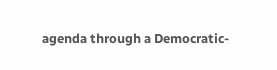agenda through a Democratic-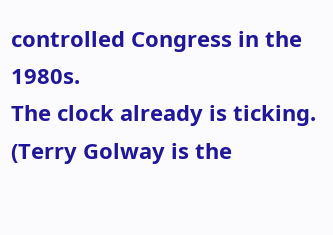controlled Congress in the 1980s.
The clock already is ticking.
(Terry Golway is the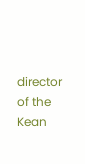director of the Kean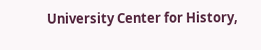University Center for History,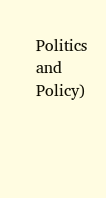Politics and Policy)